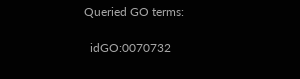Queried GO terms:

  idGO:0070732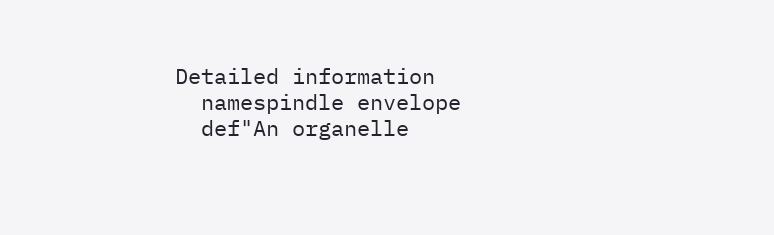Detailed information
  namespindle envelope
  def"An organelle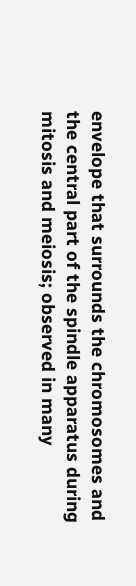envelope that surrounds the chromosomes and the central part of the spindle apparatus during mitosis and meiosis; observed in many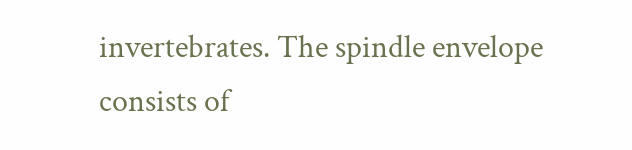invertebrates. The spindle envelope consists of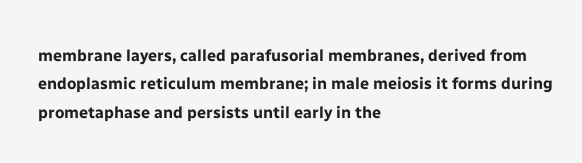membrane layers, called parafusorial membranes, derived from endoplasmic reticulum membrane; in male meiosis it forms during prometaphase and persists until early in the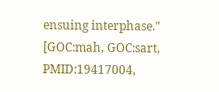ensuing interphase." [GOC:mah, GOC:sart, PMID:19417004,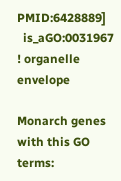PMID:6428889]
  is_aGO:0031967 ! organelle envelope

Monarch genes with this GO terms: